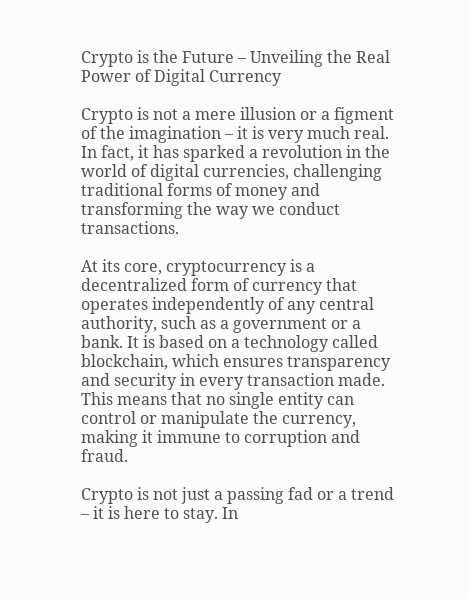Crypto is the Future – Unveiling the Real Power of Digital Currency

Crypto is not a mere illusion or a figment of the imagination – it is very much real. In fact, it has sparked a revolution in the world of digital currencies, challenging traditional forms of money and transforming the way we conduct transactions.

At its core, cryptocurrency is a decentralized form of currency that operates independently of any central authority, such as a government or a bank. It is based on a technology called blockchain, which ensures transparency and security in every transaction made. This means that no single entity can control or manipulate the currency, making it immune to corruption and fraud.

Crypto is not just a passing fad or a trend – it is here to stay. In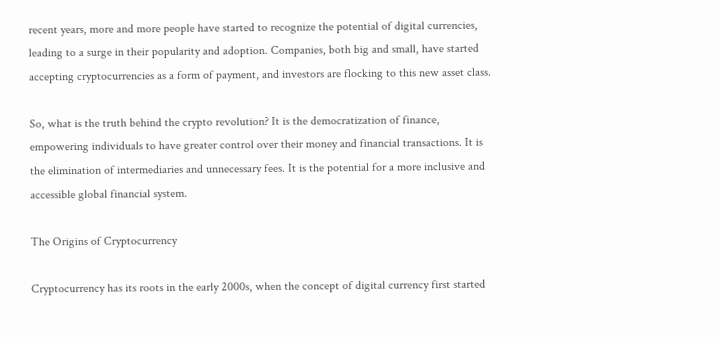recent years, more and more people have started to recognize the potential of digital currencies, leading to a surge in their popularity and adoption. Companies, both big and small, have started accepting cryptocurrencies as a form of payment, and investors are flocking to this new asset class.

So, what is the truth behind the crypto revolution? It is the democratization of finance, empowering individuals to have greater control over their money and financial transactions. It is the elimination of intermediaries and unnecessary fees. It is the potential for a more inclusive and accessible global financial system.

The Origins of Cryptocurrency

Cryptocurrency has its roots in the early 2000s, when the concept of digital currency first started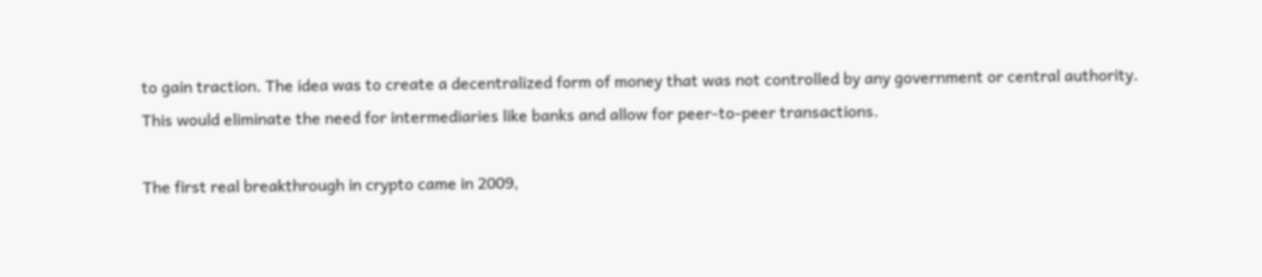to gain traction. The idea was to create a decentralized form of money that was not controlled by any government or central authority. This would eliminate the need for intermediaries like banks and allow for peer-to-peer transactions.

The first real breakthrough in crypto came in 2009,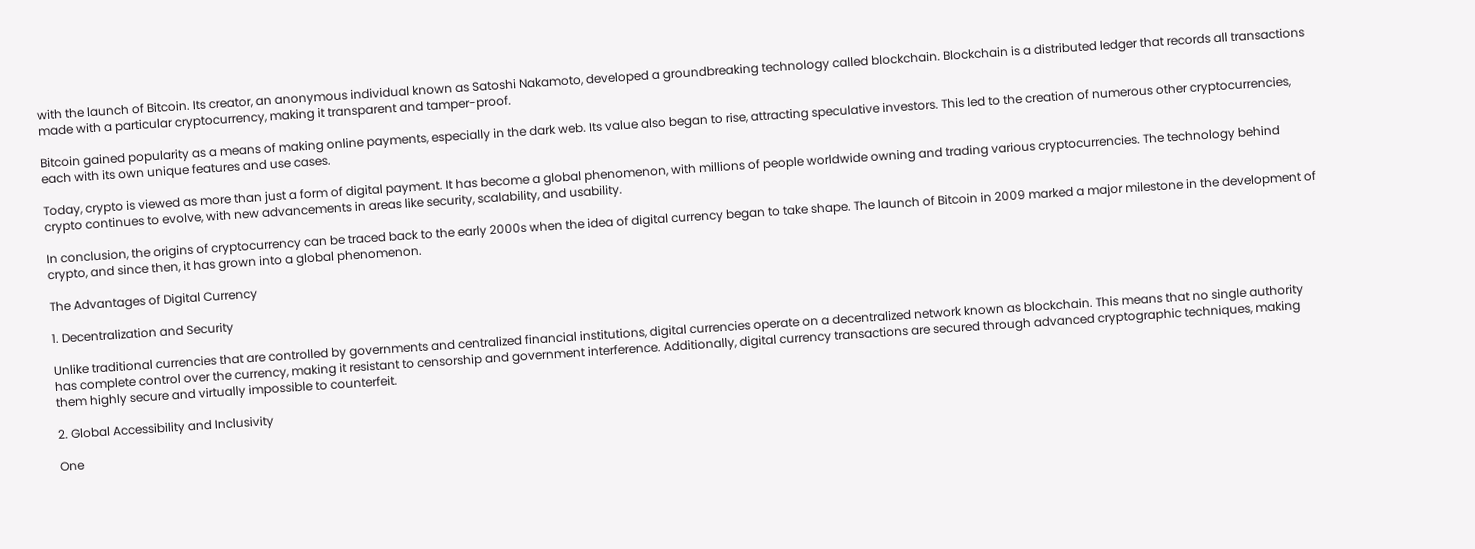with the launch of Bitcoin. Its creator, an anonymous individual known as Satoshi Nakamoto, developed a groundbreaking technology called blockchain. Blockchain is a distributed ledger that records all transactions made with a particular cryptocurrency, making it transparent and tamper-proof.

Bitcoin gained popularity as a means of making online payments, especially in the dark web. Its value also began to rise, attracting speculative investors. This led to the creation of numerous other cryptocurrencies, each with its own unique features and use cases.

Today, crypto is viewed as more than just a form of digital payment. It has become a global phenomenon, with millions of people worldwide owning and trading various cryptocurrencies. The technology behind crypto continues to evolve, with new advancements in areas like security, scalability, and usability.

In conclusion, the origins of cryptocurrency can be traced back to the early 2000s when the idea of digital currency began to take shape. The launch of Bitcoin in 2009 marked a major milestone in the development of crypto, and since then, it has grown into a global phenomenon.

The Advantages of Digital Currency

1. Decentralization and Security

Unlike traditional currencies that are controlled by governments and centralized financial institutions, digital currencies operate on a decentralized network known as blockchain. This means that no single authority has complete control over the currency, making it resistant to censorship and government interference. Additionally, digital currency transactions are secured through advanced cryptographic techniques, making them highly secure and virtually impossible to counterfeit.

2. Global Accessibility and Inclusivity

One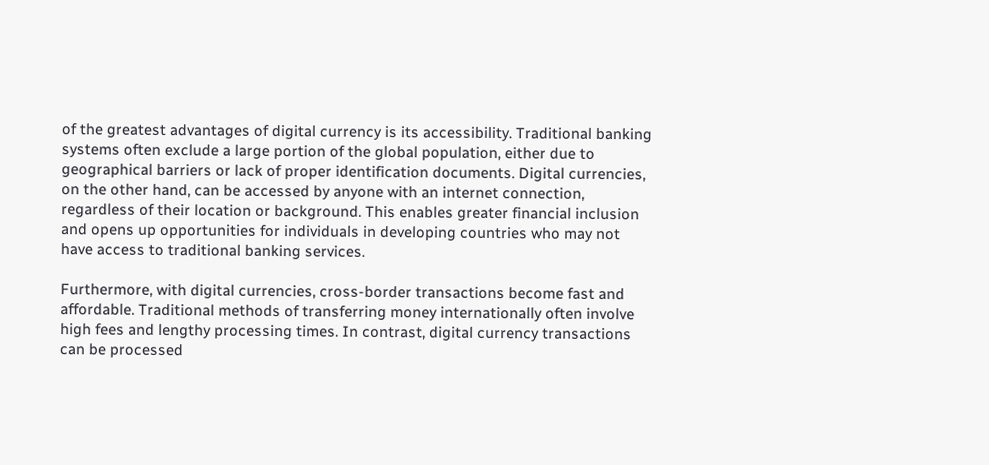of the greatest advantages of digital currency is its accessibility. Traditional banking systems often exclude a large portion of the global population, either due to geographical barriers or lack of proper identification documents. Digital currencies, on the other hand, can be accessed by anyone with an internet connection, regardless of their location or background. This enables greater financial inclusion and opens up opportunities for individuals in developing countries who may not have access to traditional banking services.

Furthermore, with digital currencies, cross-border transactions become fast and affordable. Traditional methods of transferring money internationally often involve high fees and lengthy processing times. In contrast, digital currency transactions can be processed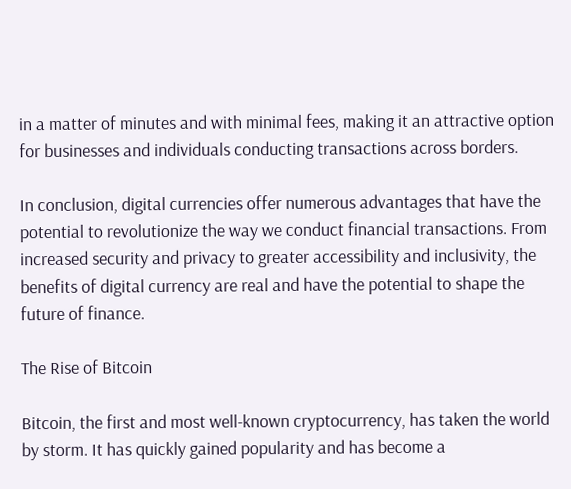in a matter of minutes and with minimal fees, making it an attractive option for businesses and individuals conducting transactions across borders.

In conclusion, digital currencies offer numerous advantages that have the potential to revolutionize the way we conduct financial transactions. From increased security and privacy to greater accessibility and inclusivity, the benefits of digital currency are real and have the potential to shape the future of finance.

The Rise of Bitcoin

Bitcoin, the first and most well-known cryptocurrency, has taken the world by storm. It has quickly gained popularity and has become a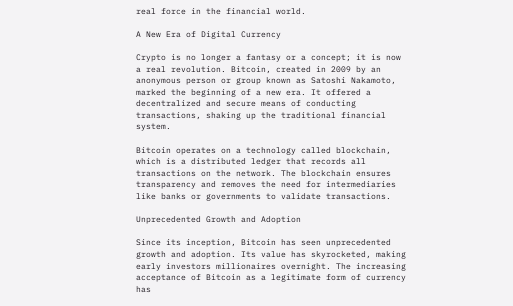real force in the financial world.

A New Era of Digital Currency

Crypto is no longer a fantasy or a concept; it is now a real revolution. Bitcoin, created in 2009 by an anonymous person or group known as Satoshi Nakamoto, marked the beginning of a new era. It offered a decentralized and secure means of conducting transactions, shaking up the traditional financial system.

Bitcoin operates on a technology called blockchain, which is a distributed ledger that records all transactions on the network. The blockchain ensures transparency and removes the need for intermediaries like banks or governments to validate transactions.

Unprecedented Growth and Adoption

Since its inception, Bitcoin has seen unprecedented growth and adoption. Its value has skyrocketed, making early investors millionaires overnight. The increasing acceptance of Bitcoin as a legitimate form of currency has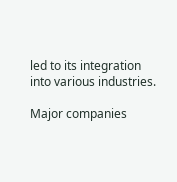led to its integration into various industries.

Major companies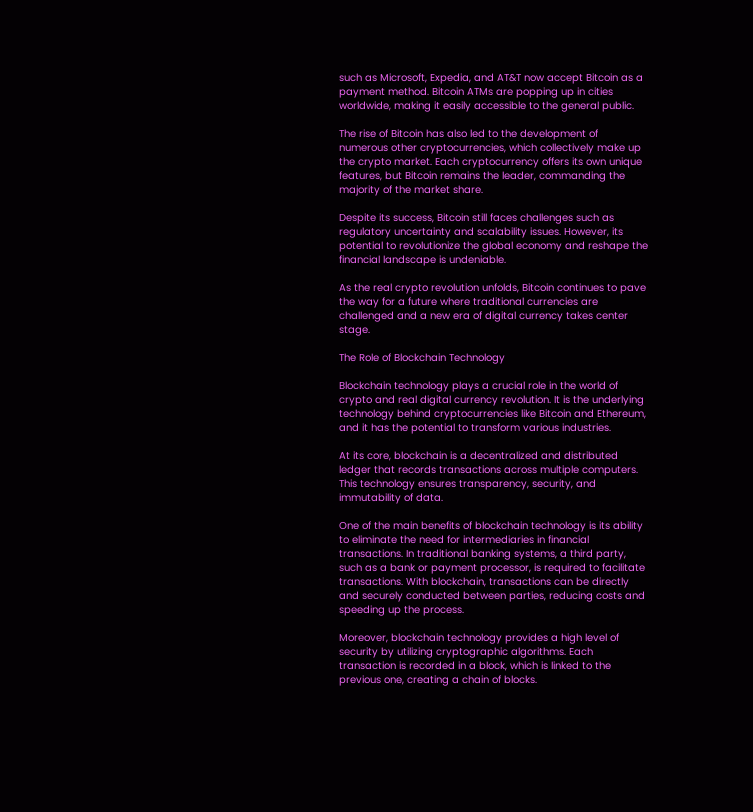such as Microsoft, Expedia, and AT&T now accept Bitcoin as a payment method. Bitcoin ATMs are popping up in cities worldwide, making it easily accessible to the general public.

The rise of Bitcoin has also led to the development of numerous other cryptocurrencies, which collectively make up the crypto market. Each cryptocurrency offers its own unique features, but Bitcoin remains the leader, commanding the majority of the market share.

Despite its success, Bitcoin still faces challenges such as regulatory uncertainty and scalability issues. However, its potential to revolutionize the global economy and reshape the financial landscape is undeniable.

As the real crypto revolution unfolds, Bitcoin continues to pave the way for a future where traditional currencies are challenged and a new era of digital currency takes center stage.

The Role of Blockchain Technology

Blockchain technology plays a crucial role in the world of crypto and real digital currency revolution. It is the underlying technology behind cryptocurrencies like Bitcoin and Ethereum, and it has the potential to transform various industries.

At its core, blockchain is a decentralized and distributed ledger that records transactions across multiple computers. This technology ensures transparency, security, and immutability of data.

One of the main benefits of blockchain technology is its ability to eliminate the need for intermediaries in financial transactions. In traditional banking systems, a third party, such as a bank or payment processor, is required to facilitate transactions. With blockchain, transactions can be directly and securely conducted between parties, reducing costs and speeding up the process.

Moreover, blockchain technology provides a high level of security by utilizing cryptographic algorithms. Each transaction is recorded in a block, which is linked to the previous one, creating a chain of blocks.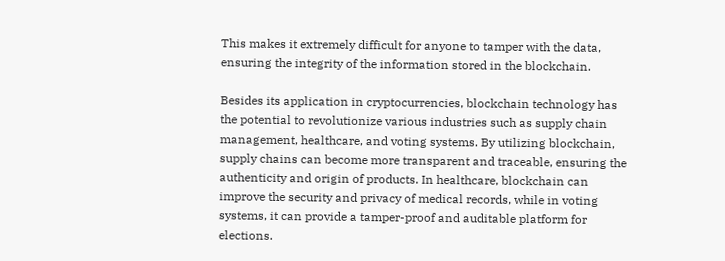This makes it extremely difficult for anyone to tamper with the data, ensuring the integrity of the information stored in the blockchain.

Besides its application in cryptocurrencies, blockchain technology has the potential to revolutionize various industries such as supply chain management, healthcare, and voting systems. By utilizing blockchain, supply chains can become more transparent and traceable, ensuring the authenticity and origin of products. In healthcare, blockchain can improve the security and privacy of medical records, while in voting systems, it can provide a tamper-proof and auditable platform for elections.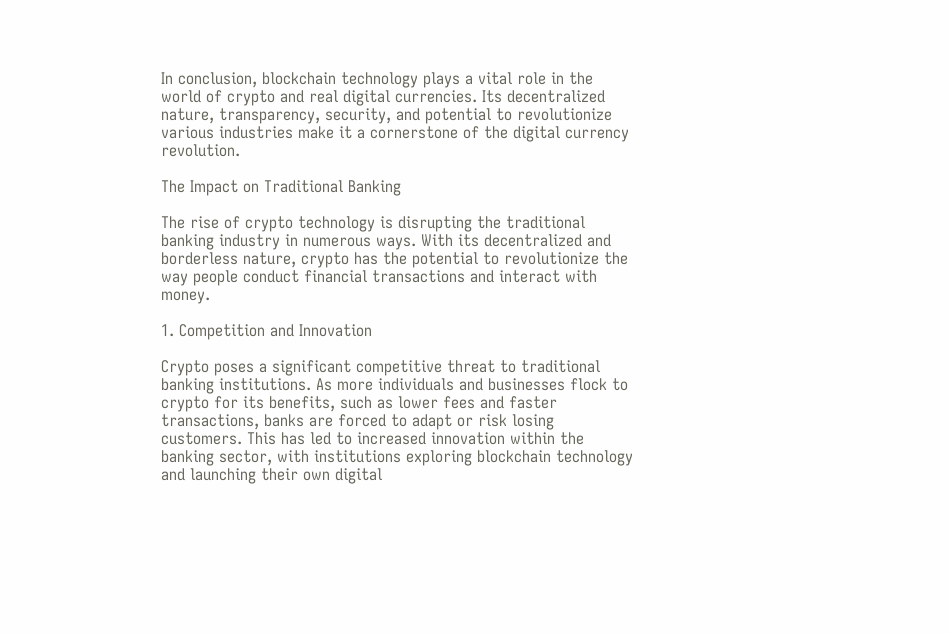In conclusion, blockchain technology plays a vital role in the world of crypto and real digital currencies. Its decentralized nature, transparency, security, and potential to revolutionize various industries make it a cornerstone of the digital currency revolution.

The Impact on Traditional Banking

The rise of crypto technology is disrupting the traditional banking industry in numerous ways. With its decentralized and borderless nature, crypto has the potential to revolutionize the way people conduct financial transactions and interact with money.

1. Competition and Innovation

Crypto poses a significant competitive threat to traditional banking institutions. As more individuals and businesses flock to crypto for its benefits, such as lower fees and faster transactions, banks are forced to adapt or risk losing customers. This has led to increased innovation within the banking sector, with institutions exploring blockchain technology and launching their own digital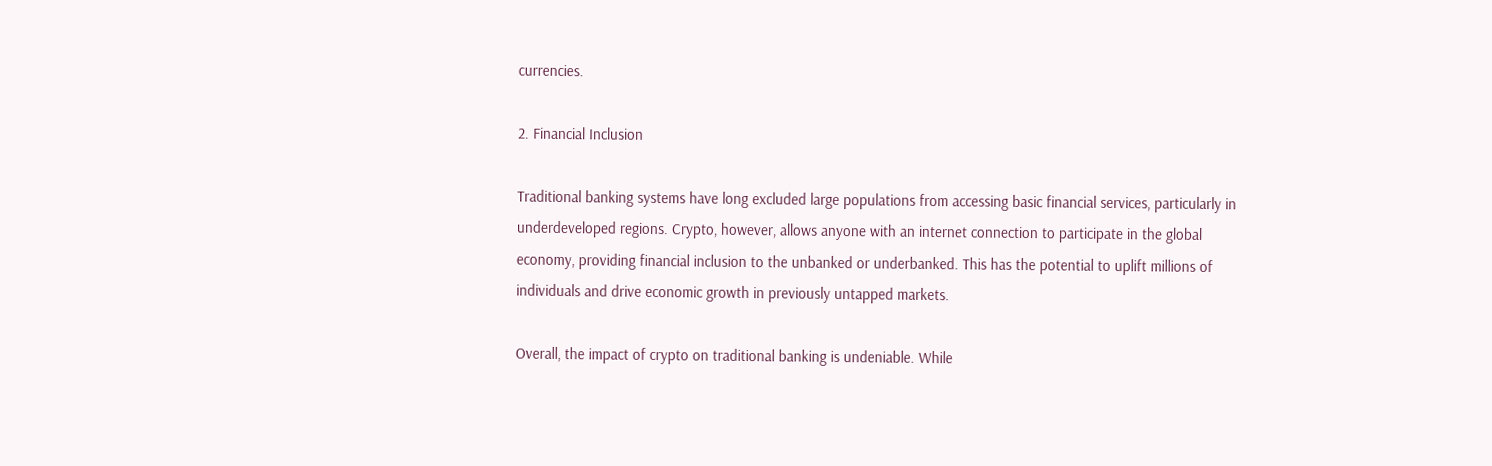currencies.

2. Financial Inclusion

Traditional banking systems have long excluded large populations from accessing basic financial services, particularly in underdeveloped regions. Crypto, however, allows anyone with an internet connection to participate in the global economy, providing financial inclusion to the unbanked or underbanked. This has the potential to uplift millions of individuals and drive economic growth in previously untapped markets.

Overall, the impact of crypto on traditional banking is undeniable. While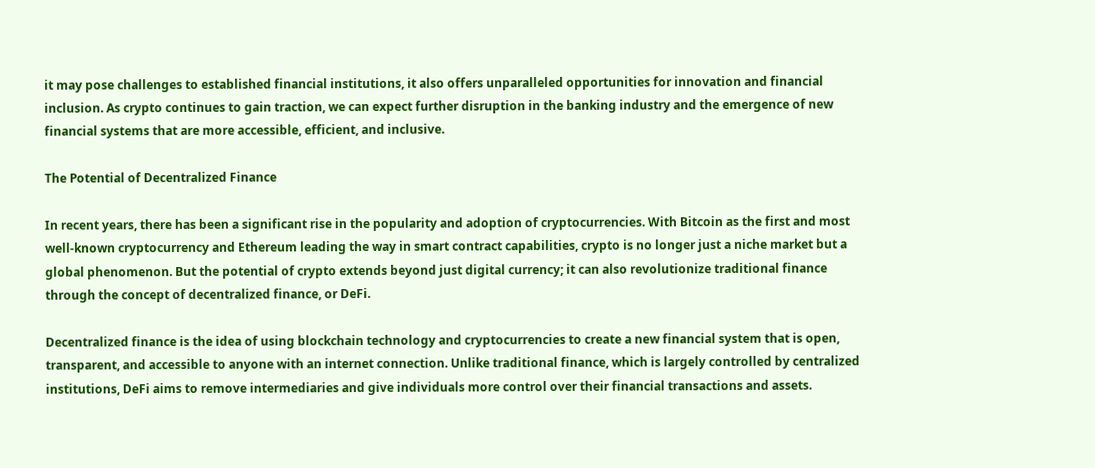it may pose challenges to established financial institutions, it also offers unparalleled opportunities for innovation and financial inclusion. As crypto continues to gain traction, we can expect further disruption in the banking industry and the emergence of new financial systems that are more accessible, efficient, and inclusive.

The Potential of Decentralized Finance

In recent years, there has been a significant rise in the popularity and adoption of cryptocurrencies. With Bitcoin as the first and most well-known cryptocurrency and Ethereum leading the way in smart contract capabilities, crypto is no longer just a niche market but a global phenomenon. But the potential of crypto extends beyond just digital currency; it can also revolutionize traditional finance through the concept of decentralized finance, or DeFi.

Decentralized finance is the idea of using blockchain technology and cryptocurrencies to create a new financial system that is open, transparent, and accessible to anyone with an internet connection. Unlike traditional finance, which is largely controlled by centralized institutions, DeFi aims to remove intermediaries and give individuals more control over their financial transactions and assets.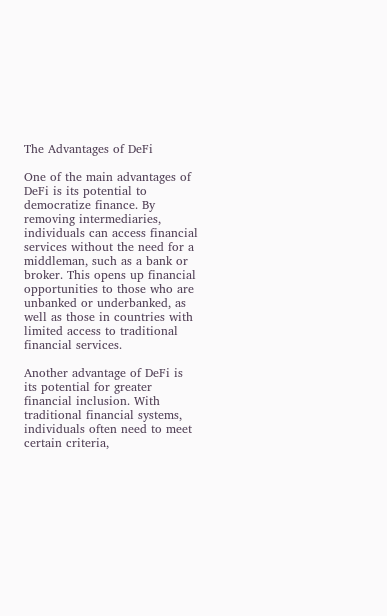The Advantages of DeFi

One of the main advantages of DeFi is its potential to democratize finance. By removing intermediaries, individuals can access financial services without the need for a middleman, such as a bank or broker. This opens up financial opportunities to those who are unbanked or underbanked, as well as those in countries with limited access to traditional financial services.

Another advantage of DeFi is its potential for greater financial inclusion. With traditional financial systems, individuals often need to meet certain criteria,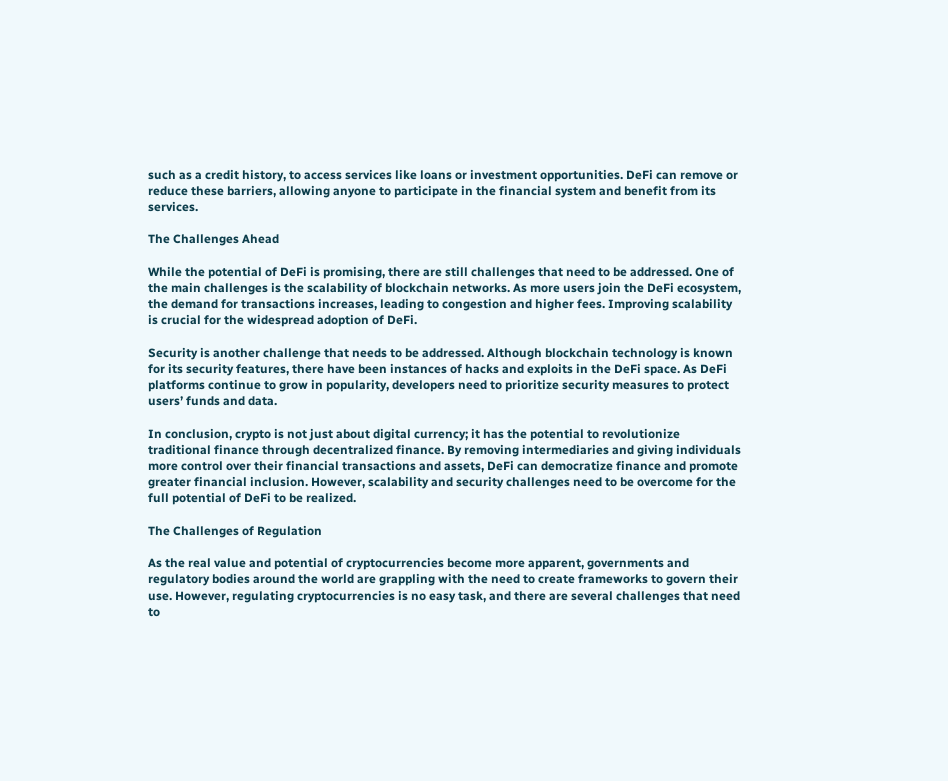such as a credit history, to access services like loans or investment opportunities. DeFi can remove or reduce these barriers, allowing anyone to participate in the financial system and benefit from its services.

The Challenges Ahead

While the potential of DeFi is promising, there are still challenges that need to be addressed. One of the main challenges is the scalability of blockchain networks. As more users join the DeFi ecosystem, the demand for transactions increases, leading to congestion and higher fees. Improving scalability is crucial for the widespread adoption of DeFi.

Security is another challenge that needs to be addressed. Although blockchain technology is known for its security features, there have been instances of hacks and exploits in the DeFi space. As DeFi platforms continue to grow in popularity, developers need to prioritize security measures to protect users’ funds and data.

In conclusion, crypto is not just about digital currency; it has the potential to revolutionize traditional finance through decentralized finance. By removing intermediaries and giving individuals more control over their financial transactions and assets, DeFi can democratize finance and promote greater financial inclusion. However, scalability and security challenges need to be overcome for the full potential of DeFi to be realized.

The Challenges of Regulation

As the real value and potential of cryptocurrencies become more apparent, governments and regulatory bodies around the world are grappling with the need to create frameworks to govern their use. However, regulating cryptocurrencies is no easy task, and there are several challenges that need to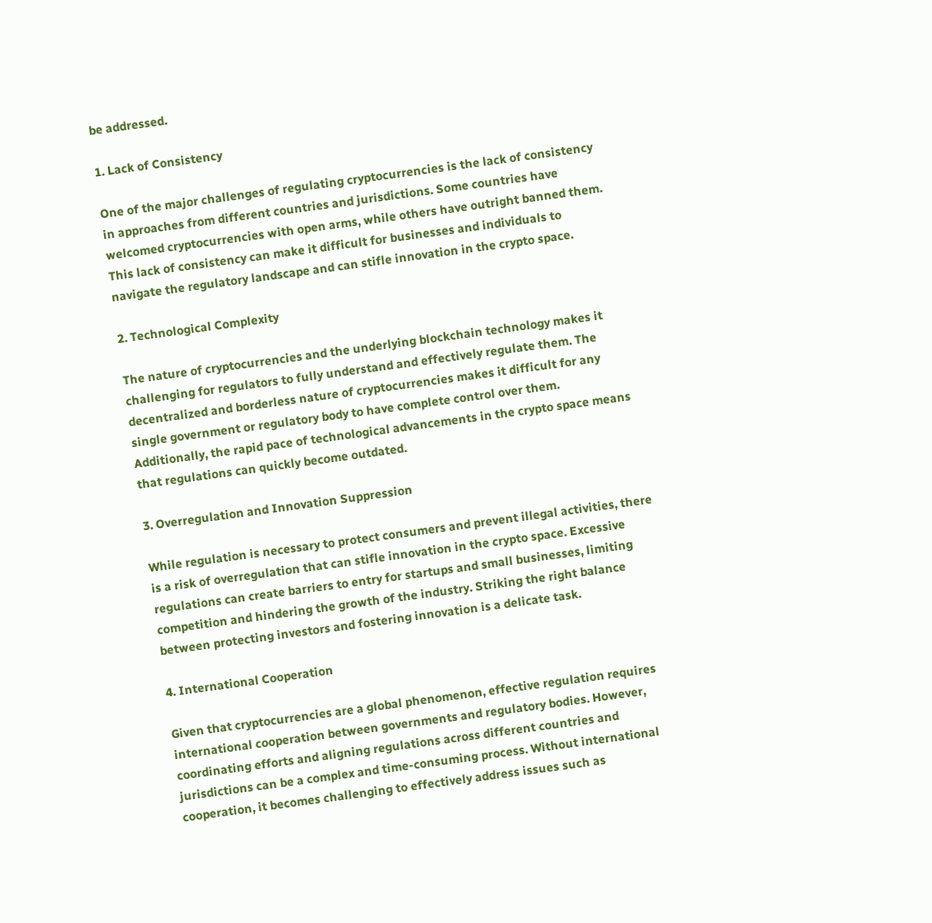be addressed.

1. Lack of Consistency

One of the major challenges of regulating cryptocurrencies is the lack of consistency in approaches from different countries and jurisdictions. Some countries have welcomed cryptocurrencies with open arms, while others have outright banned them. This lack of consistency can make it difficult for businesses and individuals to navigate the regulatory landscape and can stifle innovation in the crypto space.

2. Technological Complexity

The nature of cryptocurrencies and the underlying blockchain technology makes it challenging for regulators to fully understand and effectively regulate them. The decentralized and borderless nature of cryptocurrencies makes it difficult for any single government or regulatory body to have complete control over them. Additionally, the rapid pace of technological advancements in the crypto space means that regulations can quickly become outdated.

3. Overregulation and Innovation Suppression

While regulation is necessary to protect consumers and prevent illegal activities, there is a risk of overregulation that can stifle innovation in the crypto space. Excessive regulations can create barriers to entry for startups and small businesses, limiting competition and hindering the growth of the industry. Striking the right balance between protecting investors and fostering innovation is a delicate task.

4. International Cooperation

Given that cryptocurrencies are a global phenomenon, effective regulation requires international cooperation between governments and regulatory bodies. However, coordinating efforts and aligning regulations across different countries and jurisdictions can be a complex and time-consuming process. Without international cooperation, it becomes challenging to effectively address issues such as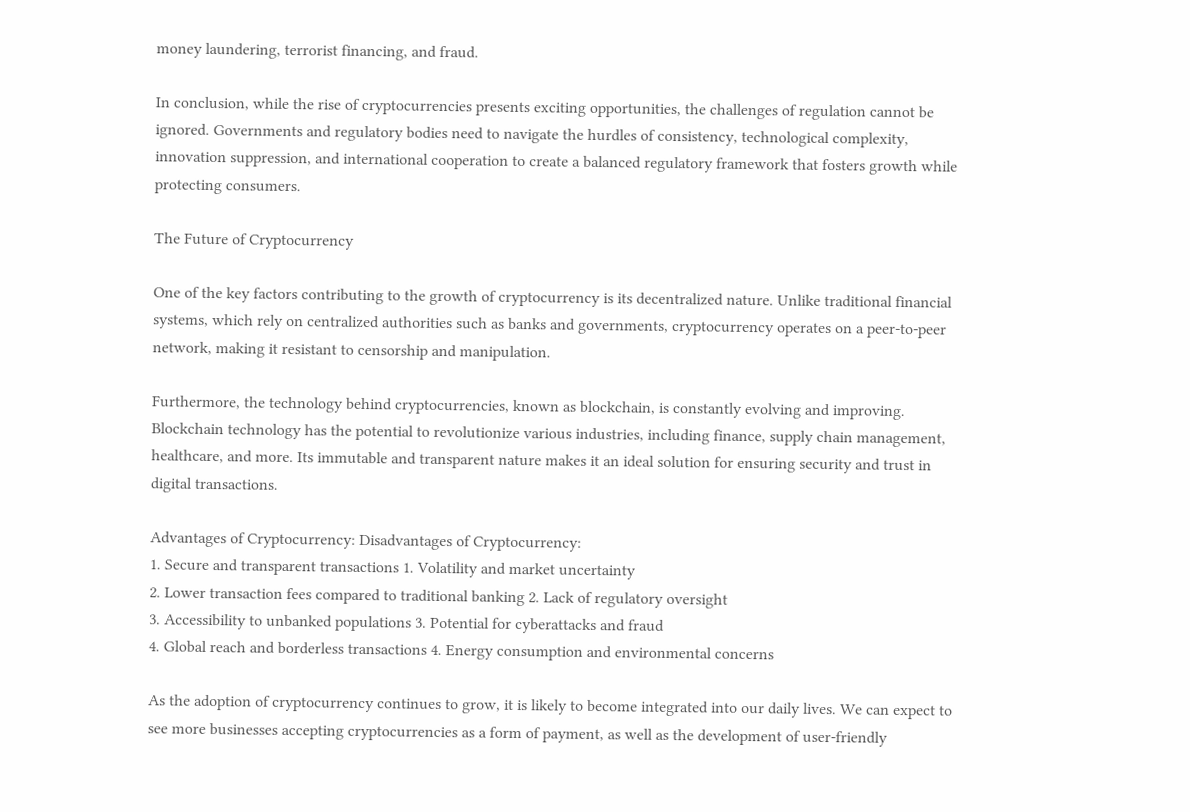money laundering, terrorist financing, and fraud.

In conclusion, while the rise of cryptocurrencies presents exciting opportunities, the challenges of regulation cannot be ignored. Governments and regulatory bodies need to navigate the hurdles of consistency, technological complexity, innovation suppression, and international cooperation to create a balanced regulatory framework that fosters growth while protecting consumers.

The Future of Cryptocurrency

One of the key factors contributing to the growth of cryptocurrency is its decentralized nature. Unlike traditional financial systems, which rely on centralized authorities such as banks and governments, cryptocurrency operates on a peer-to-peer network, making it resistant to censorship and manipulation.

Furthermore, the technology behind cryptocurrencies, known as blockchain, is constantly evolving and improving. Blockchain technology has the potential to revolutionize various industries, including finance, supply chain management, healthcare, and more. Its immutable and transparent nature makes it an ideal solution for ensuring security and trust in digital transactions.

Advantages of Cryptocurrency: Disadvantages of Cryptocurrency:
1. Secure and transparent transactions 1. Volatility and market uncertainty
2. Lower transaction fees compared to traditional banking 2. Lack of regulatory oversight
3. Accessibility to unbanked populations 3. Potential for cyberattacks and fraud
4. Global reach and borderless transactions 4. Energy consumption and environmental concerns

As the adoption of cryptocurrency continues to grow, it is likely to become integrated into our daily lives. We can expect to see more businesses accepting cryptocurrencies as a form of payment, as well as the development of user-friendly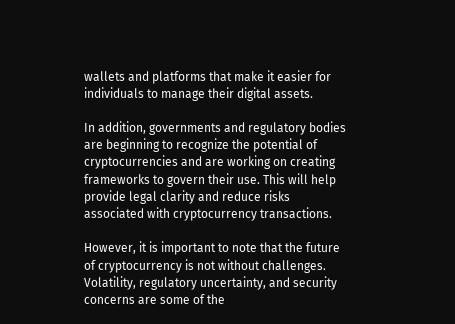wallets and platforms that make it easier for individuals to manage their digital assets.

In addition, governments and regulatory bodies are beginning to recognize the potential of cryptocurrencies and are working on creating frameworks to govern their use. This will help provide legal clarity and reduce risks associated with cryptocurrency transactions.

However, it is important to note that the future of cryptocurrency is not without challenges. Volatility, regulatory uncertainty, and security concerns are some of the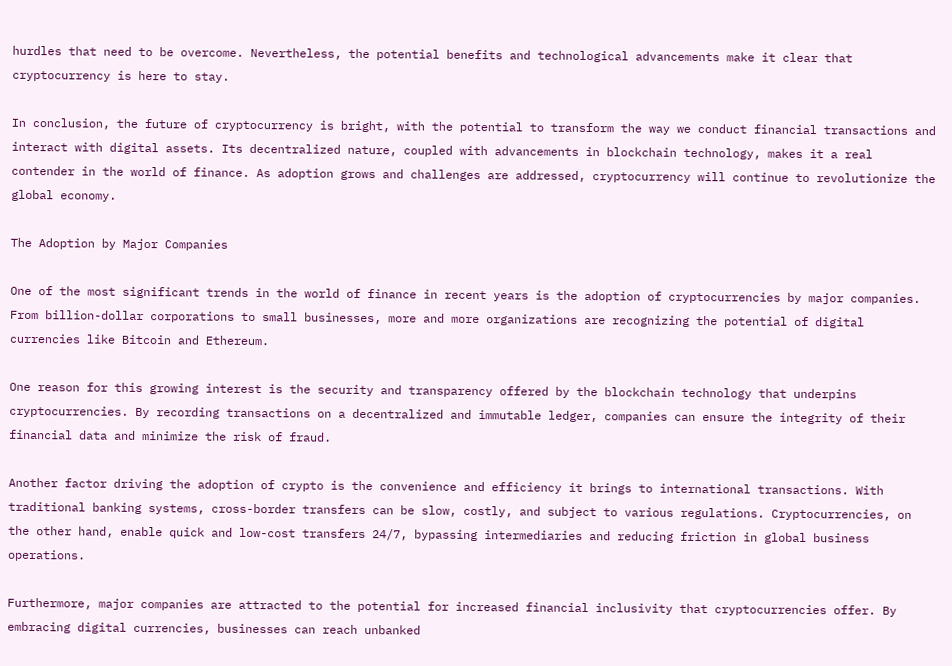hurdles that need to be overcome. Nevertheless, the potential benefits and technological advancements make it clear that cryptocurrency is here to stay.

In conclusion, the future of cryptocurrency is bright, with the potential to transform the way we conduct financial transactions and interact with digital assets. Its decentralized nature, coupled with advancements in blockchain technology, makes it a real contender in the world of finance. As adoption grows and challenges are addressed, cryptocurrency will continue to revolutionize the global economy.

The Adoption by Major Companies

One of the most significant trends in the world of finance in recent years is the adoption of cryptocurrencies by major companies. From billion-dollar corporations to small businesses, more and more organizations are recognizing the potential of digital currencies like Bitcoin and Ethereum.

One reason for this growing interest is the security and transparency offered by the blockchain technology that underpins cryptocurrencies. By recording transactions on a decentralized and immutable ledger, companies can ensure the integrity of their financial data and minimize the risk of fraud.

Another factor driving the adoption of crypto is the convenience and efficiency it brings to international transactions. With traditional banking systems, cross-border transfers can be slow, costly, and subject to various regulations. Cryptocurrencies, on the other hand, enable quick and low-cost transfers 24/7, bypassing intermediaries and reducing friction in global business operations.

Furthermore, major companies are attracted to the potential for increased financial inclusivity that cryptocurrencies offer. By embracing digital currencies, businesses can reach unbanked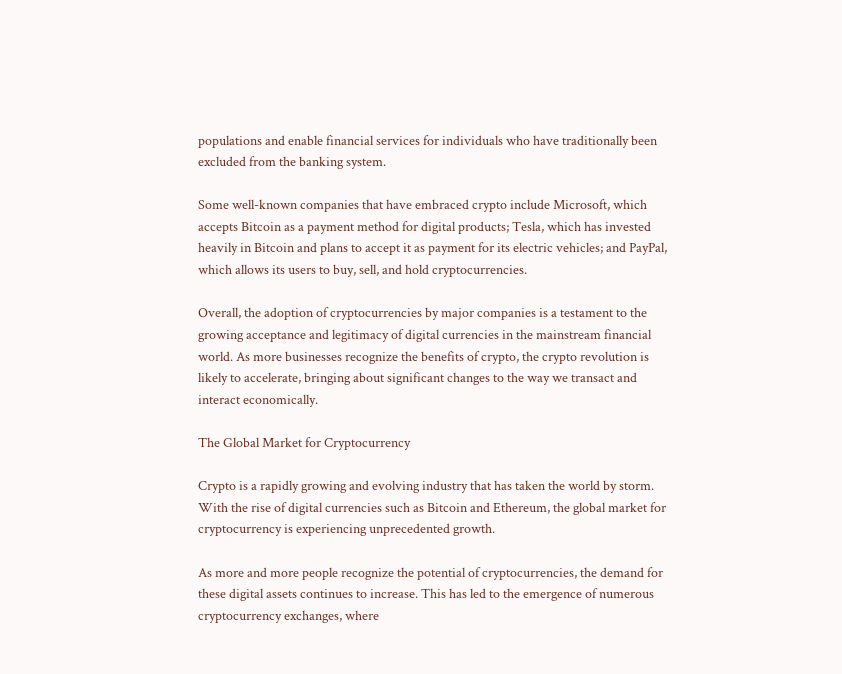populations and enable financial services for individuals who have traditionally been excluded from the banking system.

Some well-known companies that have embraced crypto include Microsoft, which accepts Bitcoin as a payment method for digital products; Tesla, which has invested heavily in Bitcoin and plans to accept it as payment for its electric vehicles; and PayPal, which allows its users to buy, sell, and hold cryptocurrencies.

Overall, the adoption of cryptocurrencies by major companies is a testament to the growing acceptance and legitimacy of digital currencies in the mainstream financial world. As more businesses recognize the benefits of crypto, the crypto revolution is likely to accelerate, bringing about significant changes to the way we transact and interact economically.

The Global Market for Cryptocurrency

Crypto is a rapidly growing and evolving industry that has taken the world by storm. With the rise of digital currencies such as Bitcoin and Ethereum, the global market for cryptocurrency is experiencing unprecedented growth.

As more and more people recognize the potential of cryptocurrencies, the demand for these digital assets continues to increase. This has led to the emergence of numerous cryptocurrency exchanges, where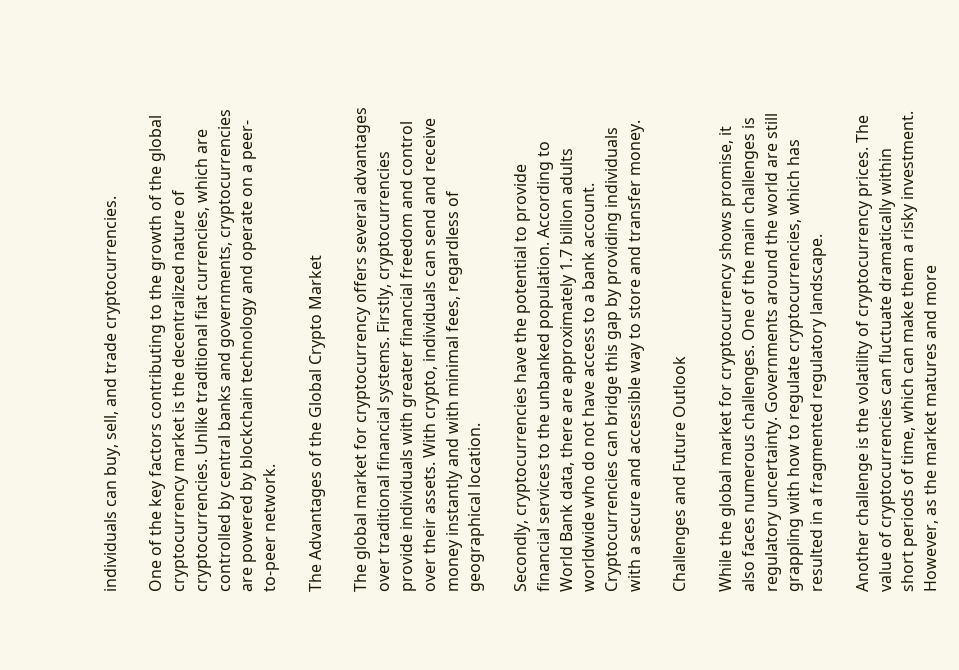individuals can buy, sell, and trade cryptocurrencies.

One of the key factors contributing to the growth of the global cryptocurrency market is the decentralized nature of cryptocurrencies. Unlike traditional fiat currencies, which are controlled by central banks and governments, cryptocurrencies are powered by blockchain technology and operate on a peer-to-peer network.

The Advantages of the Global Crypto Market

The global market for cryptocurrency offers several advantages over traditional financial systems. Firstly, cryptocurrencies provide individuals with greater financial freedom and control over their assets. With crypto, individuals can send and receive money instantly and with minimal fees, regardless of geographical location.

Secondly, cryptocurrencies have the potential to provide financial services to the unbanked population. According to World Bank data, there are approximately 1.7 billion adults worldwide who do not have access to a bank account. Cryptocurrencies can bridge this gap by providing individuals with a secure and accessible way to store and transfer money.

Challenges and Future Outlook

While the global market for cryptocurrency shows promise, it also faces numerous challenges. One of the main challenges is regulatory uncertainty. Governments around the world are still grappling with how to regulate cryptocurrencies, which has resulted in a fragmented regulatory landscape.

Another challenge is the volatility of cryptocurrency prices. The value of cryptocurrencies can fluctuate dramatically within short periods of time, which can make them a risky investment. However, as the market matures and more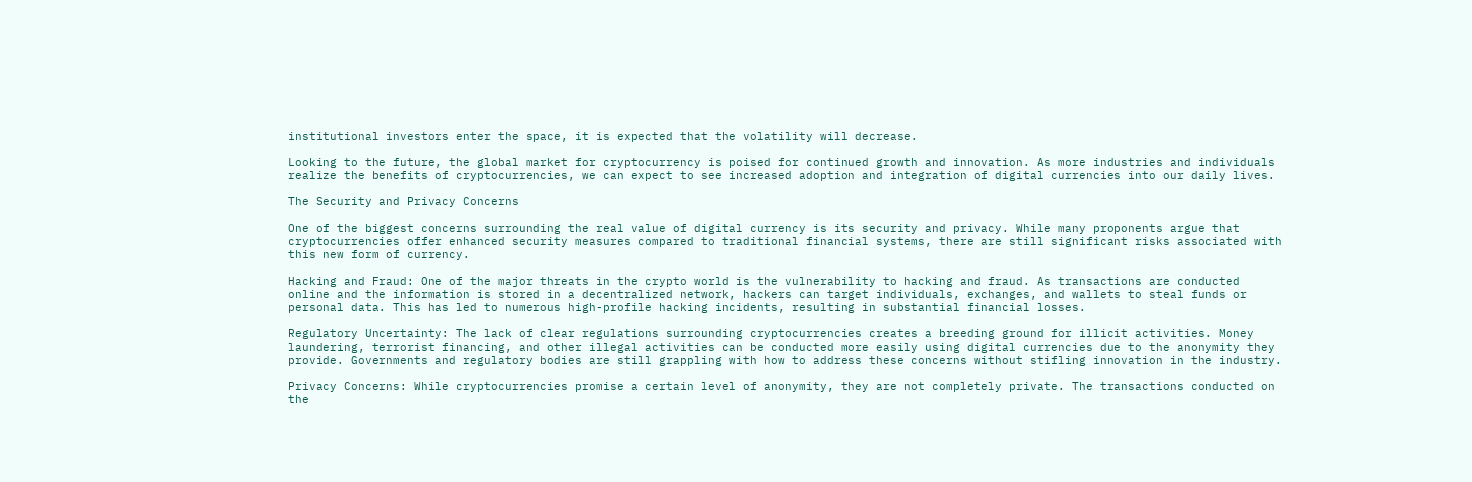institutional investors enter the space, it is expected that the volatility will decrease.

Looking to the future, the global market for cryptocurrency is poised for continued growth and innovation. As more industries and individuals realize the benefits of cryptocurrencies, we can expect to see increased adoption and integration of digital currencies into our daily lives.

The Security and Privacy Concerns

One of the biggest concerns surrounding the real value of digital currency is its security and privacy. While many proponents argue that cryptocurrencies offer enhanced security measures compared to traditional financial systems, there are still significant risks associated with this new form of currency.

Hacking and Fraud: One of the major threats in the crypto world is the vulnerability to hacking and fraud. As transactions are conducted online and the information is stored in a decentralized network, hackers can target individuals, exchanges, and wallets to steal funds or personal data. This has led to numerous high-profile hacking incidents, resulting in substantial financial losses.

Regulatory Uncertainty: The lack of clear regulations surrounding cryptocurrencies creates a breeding ground for illicit activities. Money laundering, terrorist financing, and other illegal activities can be conducted more easily using digital currencies due to the anonymity they provide. Governments and regulatory bodies are still grappling with how to address these concerns without stifling innovation in the industry.

Privacy Concerns: While cryptocurrencies promise a certain level of anonymity, they are not completely private. The transactions conducted on the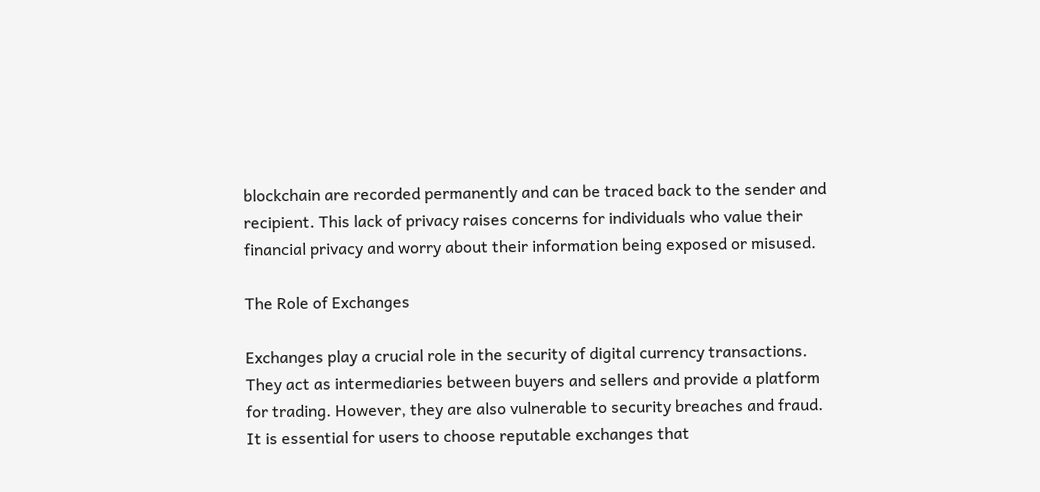blockchain are recorded permanently and can be traced back to the sender and recipient. This lack of privacy raises concerns for individuals who value their financial privacy and worry about their information being exposed or misused.

The Role of Exchanges

Exchanges play a crucial role in the security of digital currency transactions. They act as intermediaries between buyers and sellers and provide a platform for trading. However, they are also vulnerable to security breaches and fraud. It is essential for users to choose reputable exchanges that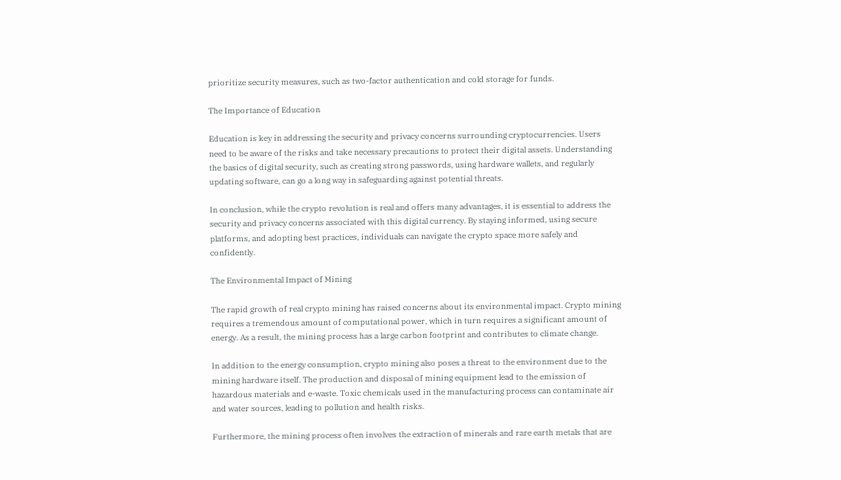prioritize security measures, such as two-factor authentication and cold storage for funds.

The Importance of Education

Education is key in addressing the security and privacy concerns surrounding cryptocurrencies. Users need to be aware of the risks and take necessary precautions to protect their digital assets. Understanding the basics of digital security, such as creating strong passwords, using hardware wallets, and regularly updating software, can go a long way in safeguarding against potential threats.

In conclusion, while the crypto revolution is real and offers many advantages, it is essential to address the security and privacy concerns associated with this digital currency. By staying informed, using secure platforms, and adopting best practices, individuals can navigate the crypto space more safely and confidently.

The Environmental Impact of Mining

The rapid growth of real crypto mining has raised concerns about its environmental impact. Crypto mining requires a tremendous amount of computational power, which in turn requires a significant amount of energy. As a result, the mining process has a large carbon footprint and contributes to climate change.

In addition to the energy consumption, crypto mining also poses a threat to the environment due to the mining hardware itself. The production and disposal of mining equipment lead to the emission of hazardous materials and e-waste. Toxic chemicals used in the manufacturing process can contaminate air and water sources, leading to pollution and health risks.

Furthermore, the mining process often involves the extraction of minerals and rare earth metals that are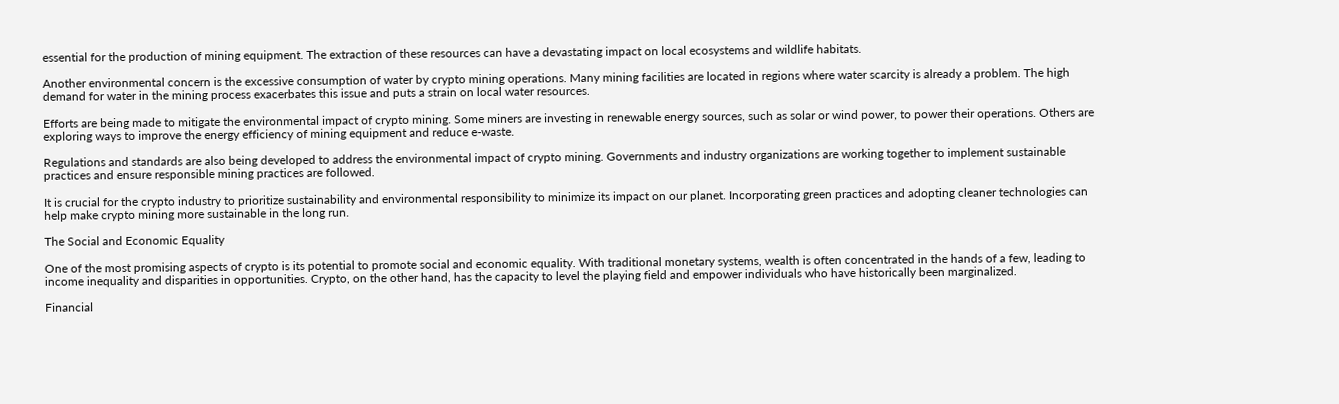essential for the production of mining equipment. The extraction of these resources can have a devastating impact on local ecosystems and wildlife habitats.

Another environmental concern is the excessive consumption of water by crypto mining operations. Many mining facilities are located in regions where water scarcity is already a problem. The high demand for water in the mining process exacerbates this issue and puts a strain on local water resources.

Efforts are being made to mitigate the environmental impact of crypto mining. Some miners are investing in renewable energy sources, such as solar or wind power, to power their operations. Others are exploring ways to improve the energy efficiency of mining equipment and reduce e-waste.

Regulations and standards are also being developed to address the environmental impact of crypto mining. Governments and industry organizations are working together to implement sustainable practices and ensure responsible mining practices are followed.

It is crucial for the crypto industry to prioritize sustainability and environmental responsibility to minimize its impact on our planet. Incorporating green practices and adopting cleaner technologies can help make crypto mining more sustainable in the long run.

The Social and Economic Equality

One of the most promising aspects of crypto is its potential to promote social and economic equality. With traditional monetary systems, wealth is often concentrated in the hands of a few, leading to income inequality and disparities in opportunities. Crypto, on the other hand, has the capacity to level the playing field and empower individuals who have historically been marginalized.

Financial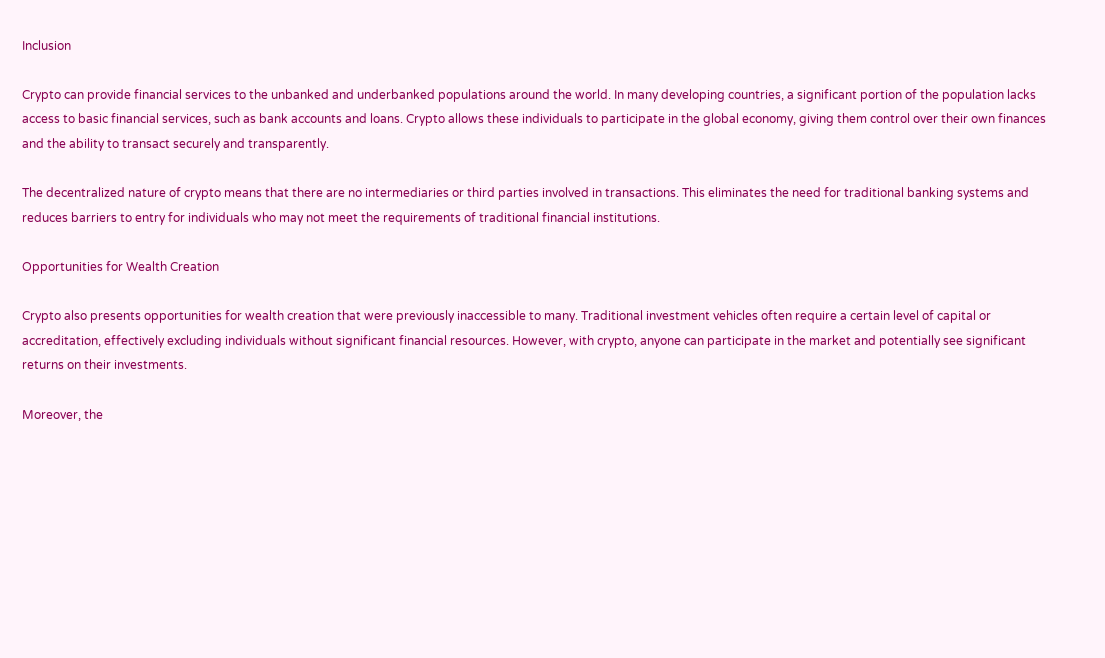Inclusion

Crypto can provide financial services to the unbanked and underbanked populations around the world. In many developing countries, a significant portion of the population lacks access to basic financial services, such as bank accounts and loans. Crypto allows these individuals to participate in the global economy, giving them control over their own finances and the ability to transact securely and transparently.

The decentralized nature of crypto means that there are no intermediaries or third parties involved in transactions. This eliminates the need for traditional banking systems and reduces barriers to entry for individuals who may not meet the requirements of traditional financial institutions.

Opportunities for Wealth Creation

Crypto also presents opportunities for wealth creation that were previously inaccessible to many. Traditional investment vehicles often require a certain level of capital or accreditation, effectively excluding individuals without significant financial resources. However, with crypto, anyone can participate in the market and potentially see significant returns on their investments.

Moreover, the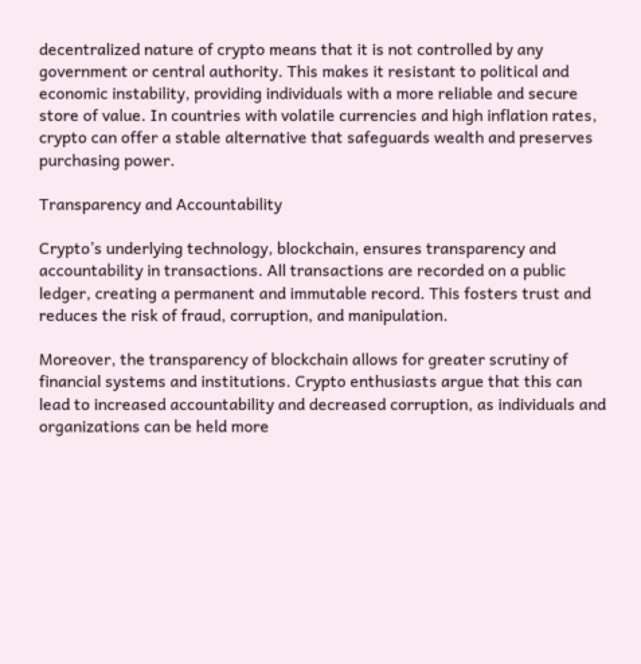decentralized nature of crypto means that it is not controlled by any government or central authority. This makes it resistant to political and economic instability, providing individuals with a more reliable and secure store of value. In countries with volatile currencies and high inflation rates, crypto can offer a stable alternative that safeguards wealth and preserves purchasing power.

Transparency and Accountability

Crypto’s underlying technology, blockchain, ensures transparency and accountability in transactions. All transactions are recorded on a public ledger, creating a permanent and immutable record. This fosters trust and reduces the risk of fraud, corruption, and manipulation.

Moreover, the transparency of blockchain allows for greater scrutiny of financial systems and institutions. Crypto enthusiasts argue that this can lead to increased accountability and decreased corruption, as individuals and organizations can be held more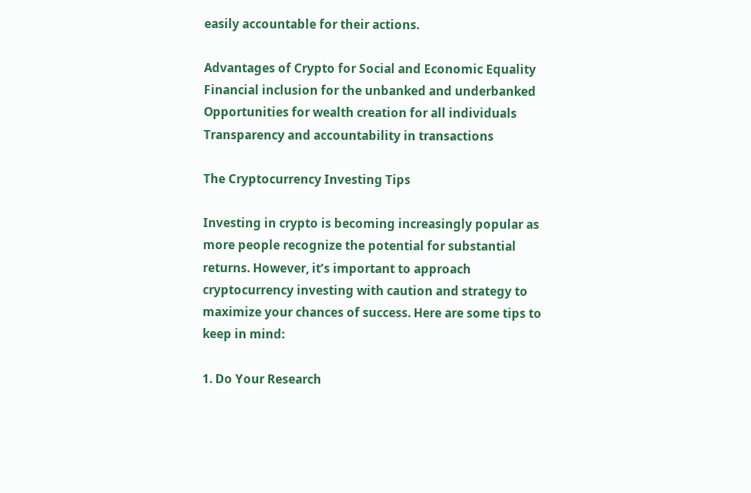easily accountable for their actions.

Advantages of Crypto for Social and Economic Equality
Financial inclusion for the unbanked and underbanked
Opportunities for wealth creation for all individuals
Transparency and accountability in transactions

The Cryptocurrency Investing Tips

Investing in crypto is becoming increasingly popular as more people recognize the potential for substantial returns. However, it’s important to approach cryptocurrency investing with caution and strategy to maximize your chances of success. Here are some tips to keep in mind:

1. Do Your Research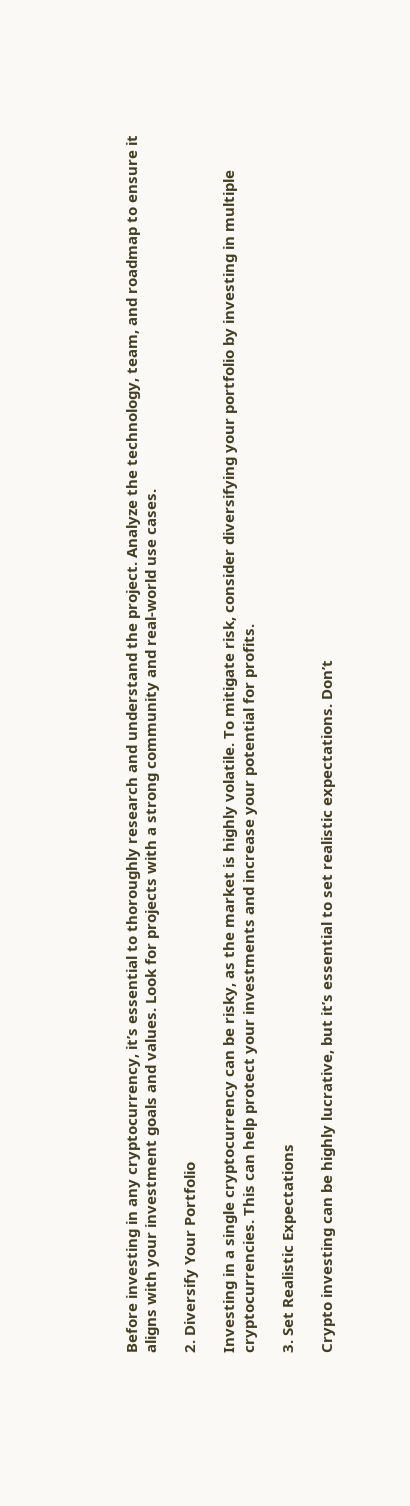Before investing in any cryptocurrency, it’s essential to thoroughly research and understand the project. Analyze the technology, team, and roadmap to ensure it aligns with your investment goals and values. Look for projects with a strong community and real-world use cases.

2. Diversify Your Portfolio

Investing in a single cryptocurrency can be risky, as the market is highly volatile. To mitigate risk, consider diversifying your portfolio by investing in multiple cryptocurrencies. This can help protect your investments and increase your potential for profits.

3. Set Realistic Expectations

Crypto investing can be highly lucrative, but it’s essential to set realistic expectations. Don’t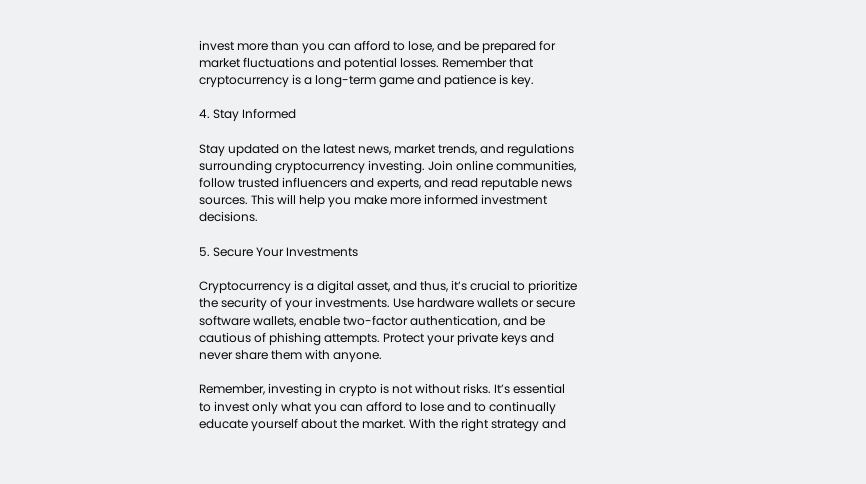invest more than you can afford to lose, and be prepared for market fluctuations and potential losses. Remember that cryptocurrency is a long-term game and patience is key.

4. Stay Informed

Stay updated on the latest news, market trends, and regulations surrounding cryptocurrency investing. Join online communities, follow trusted influencers and experts, and read reputable news sources. This will help you make more informed investment decisions.

5. Secure Your Investments

Cryptocurrency is a digital asset, and thus, it’s crucial to prioritize the security of your investments. Use hardware wallets or secure software wallets, enable two-factor authentication, and be cautious of phishing attempts. Protect your private keys and never share them with anyone.

Remember, investing in crypto is not without risks. It’s essential to invest only what you can afford to lose and to continually educate yourself about the market. With the right strategy and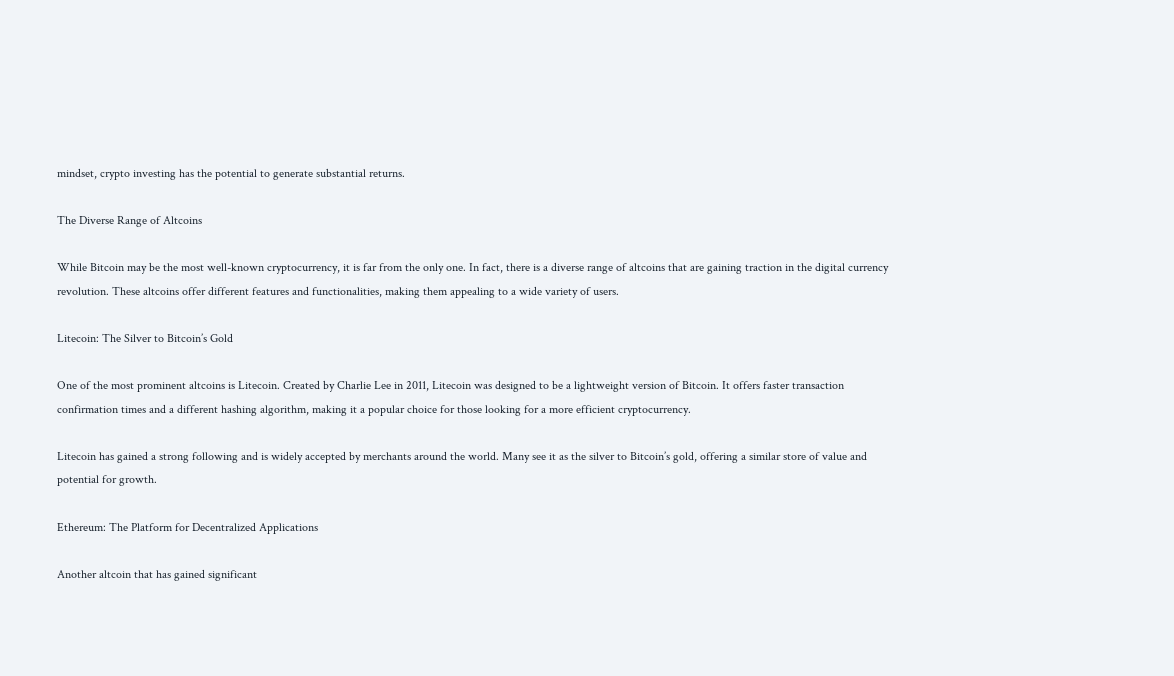mindset, crypto investing has the potential to generate substantial returns.

The Diverse Range of Altcoins

While Bitcoin may be the most well-known cryptocurrency, it is far from the only one. In fact, there is a diverse range of altcoins that are gaining traction in the digital currency revolution. These altcoins offer different features and functionalities, making them appealing to a wide variety of users.

Litecoin: The Silver to Bitcoin’s Gold

One of the most prominent altcoins is Litecoin. Created by Charlie Lee in 2011, Litecoin was designed to be a lightweight version of Bitcoin. It offers faster transaction confirmation times and a different hashing algorithm, making it a popular choice for those looking for a more efficient cryptocurrency.

Litecoin has gained a strong following and is widely accepted by merchants around the world. Many see it as the silver to Bitcoin’s gold, offering a similar store of value and potential for growth.

Ethereum: The Platform for Decentralized Applications

Another altcoin that has gained significant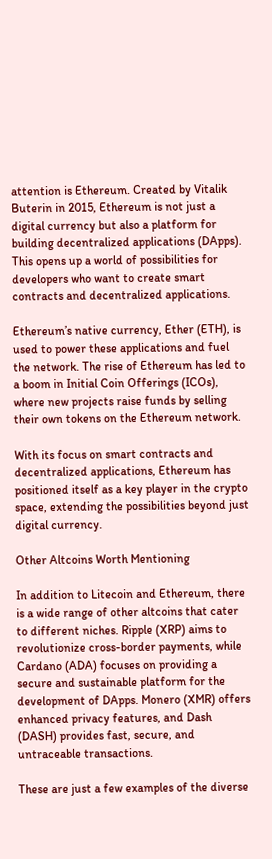attention is Ethereum. Created by Vitalik Buterin in 2015, Ethereum is not just a digital currency but also a platform for building decentralized applications (DApps). This opens up a world of possibilities for developers who want to create smart contracts and decentralized applications.

Ethereum’s native currency, Ether (ETH), is used to power these applications and fuel the network. The rise of Ethereum has led to a boom in Initial Coin Offerings (ICOs), where new projects raise funds by selling their own tokens on the Ethereum network.

With its focus on smart contracts and decentralized applications, Ethereum has positioned itself as a key player in the crypto space, extending the possibilities beyond just digital currency.

Other Altcoins Worth Mentioning

In addition to Litecoin and Ethereum, there is a wide range of other altcoins that cater to different niches. Ripple (XRP) aims to revolutionize cross-border payments, while Cardano (ADA) focuses on providing a secure and sustainable platform for the development of DApps. Monero (XMR) offers enhanced privacy features, and Dash (DASH) provides fast, secure, and untraceable transactions.

These are just a few examples of the diverse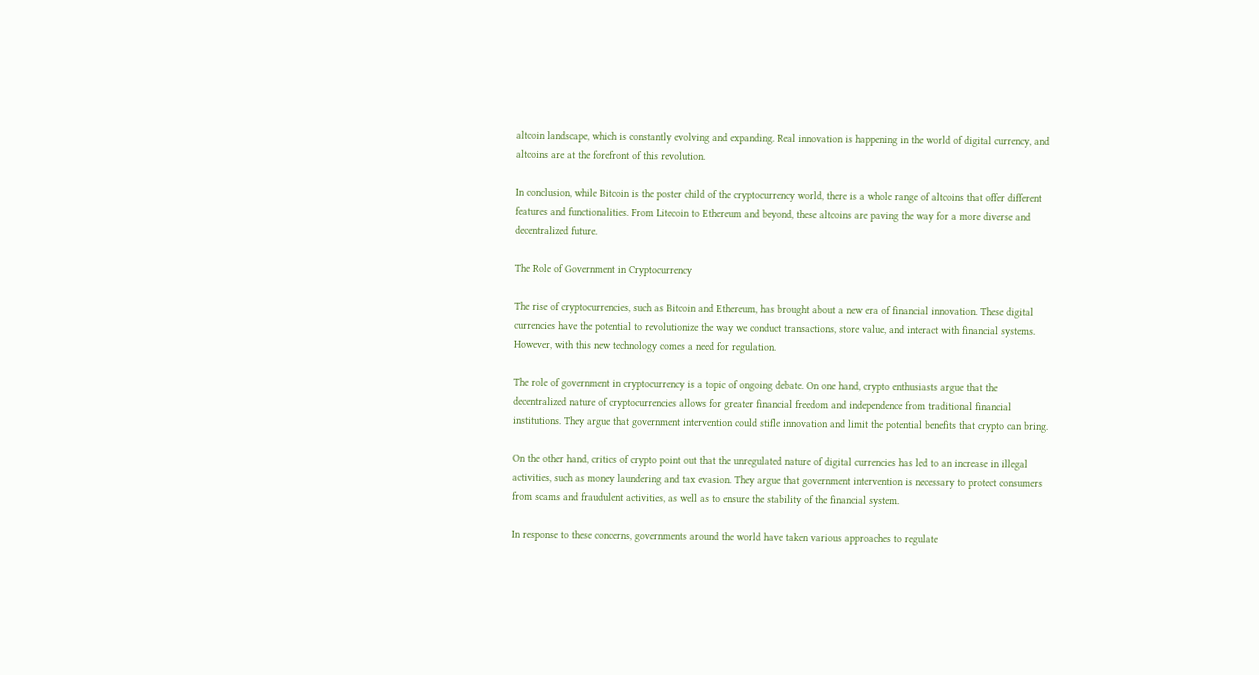altcoin landscape, which is constantly evolving and expanding. Real innovation is happening in the world of digital currency, and altcoins are at the forefront of this revolution.

In conclusion, while Bitcoin is the poster child of the cryptocurrency world, there is a whole range of altcoins that offer different features and functionalities. From Litecoin to Ethereum and beyond, these altcoins are paving the way for a more diverse and decentralized future.

The Role of Government in Cryptocurrency

The rise of cryptocurrencies, such as Bitcoin and Ethereum, has brought about a new era of financial innovation. These digital currencies have the potential to revolutionize the way we conduct transactions, store value, and interact with financial systems. However, with this new technology comes a need for regulation.

The role of government in cryptocurrency is a topic of ongoing debate. On one hand, crypto enthusiasts argue that the decentralized nature of cryptocurrencies allows for greater financial freedom and independence from traditional financial institutions. They argue that government intervention could stifle innovation and limit the potential benefits that crypto can bring.

On the other hand, critics of crypto point out that the unregulated nature of digital currencies has led to an increase in illegal activities, such as money laundering and tax evasion. They argue that government intervention is necessary to protect consumers from scams and fraudulent activities, as well as to ensure the stability of the financial system.

In response to these concerns, governments around the world have taken various approaches to regulate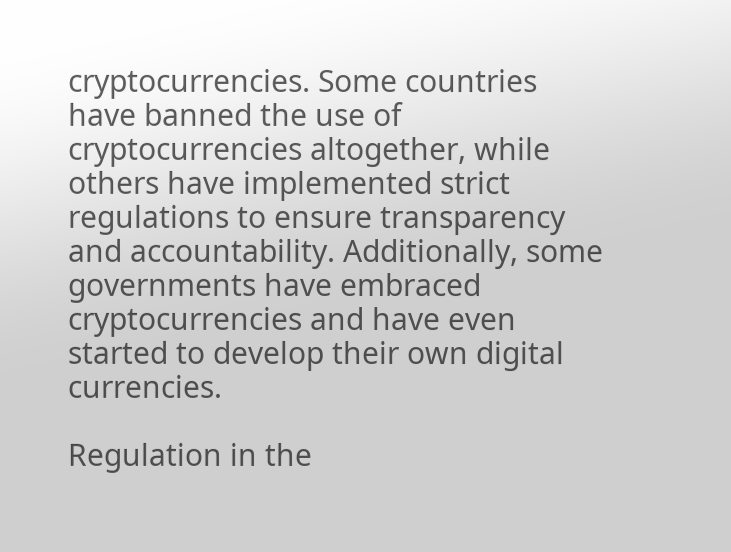cryptocurrencies. Some countries have banned the use of cryptocurrencies altogether, while others have implemented strict regulations to ensure transparency and accountability. Additionally, some governments have embraced cryptocurrencies and have even started to develop their own digital currencies.

Regulation in the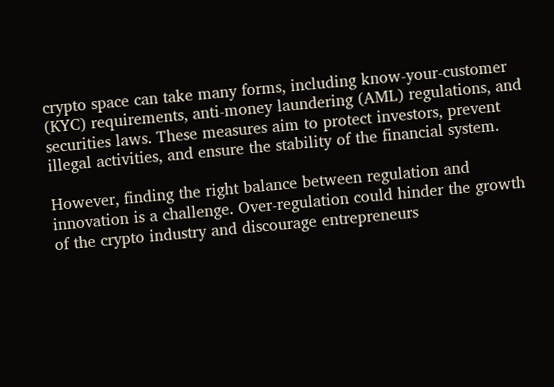crypto space can take many forms, including know-your-customer (KYC) requirements, anti-money laundering (AML) regulations, and securities laws. These measures aim to protect investors, prevent illegal activities, and ensure the stability of the financial system.

However, finding the right balance between regulation and innovation is a challenge. Over-regulation could hinder the growth of the crypto industry and discourage entrepreneurs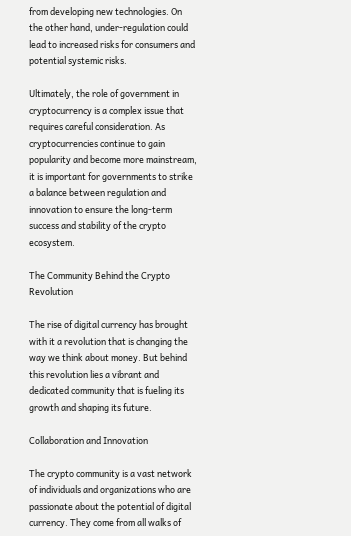from developing new technologies. On the other hand, under-regulation could lead to increased risks for consumers and potential systemic risks.

Ultimately, the role of government in cryptocurrency is a complex issue that requires careful consideration. As cryptocurrencies continue to gain popularity and become more mainstream, it is important for governments to strike a balance between regulation and innovation to ensure the long-term success and stability of the crypto ecosystem.

The Community Behind the Crypto Revolution

The rise of digital currency has brought with it a revolution that is changing the way we think about money. But behind this revolution lies a vibrant and dedicated community that is fueling its growth and shaping its future.

Collaboration and Innovation

The crypto community is a vast network of individuals and organizations who are passionate about the potential of digital currency. They come from all walks of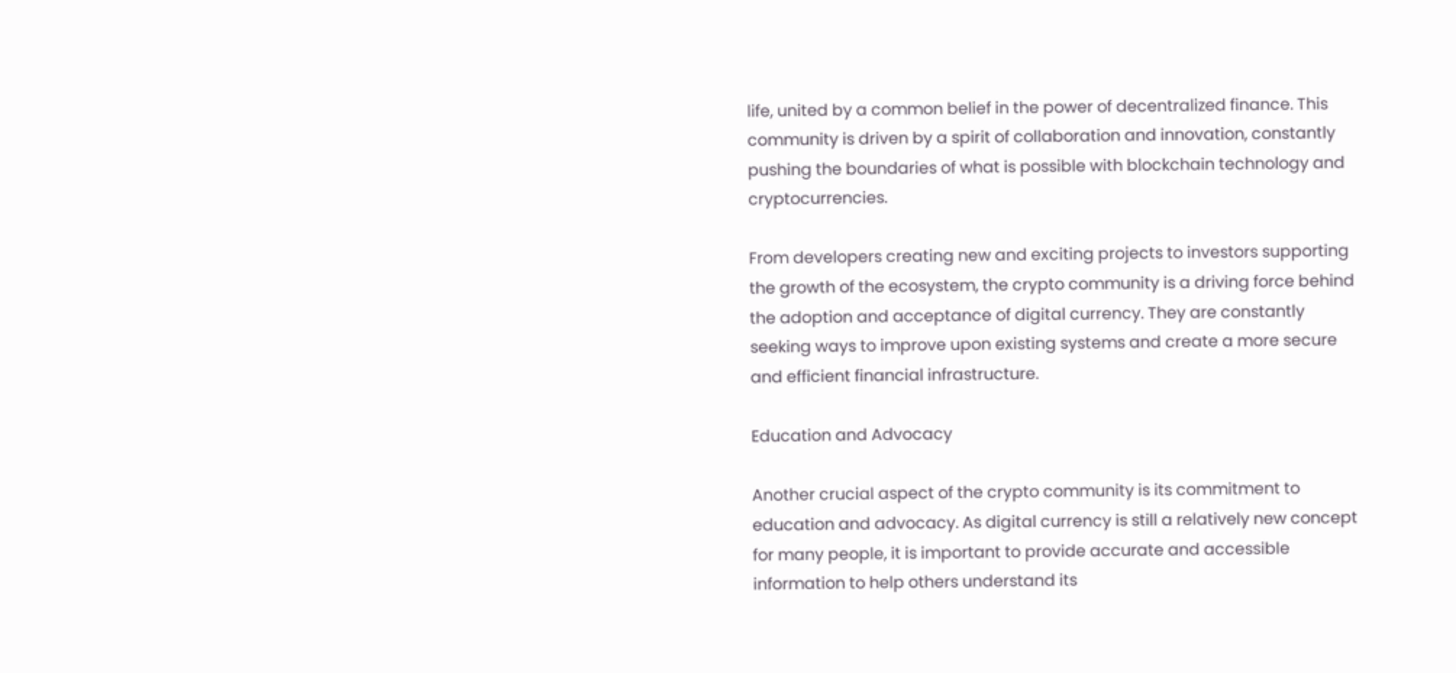life, united by a common belief in the power of decentralized finance. This community is driven by a spirit of collaboration and innovation, constantly pushing the boundaries of what is possible with blockchain technology and cryptocurrencies.

From developers creating new and exciting projects to investors supporting the growth of the ecosystem, the crypto community is a driving force behind the adoption and acceptance of digital currency. They are constantly seeking ways to improve upon existing systems and create a more secure and efficient financial infrastructure.

Education and Advocacy

Another crucial aspect of the crypto community is its commitment to education and advocacy. As digital currency is still a relatively new concept for many people, it is important to provide accurate and accessible information to help others understand its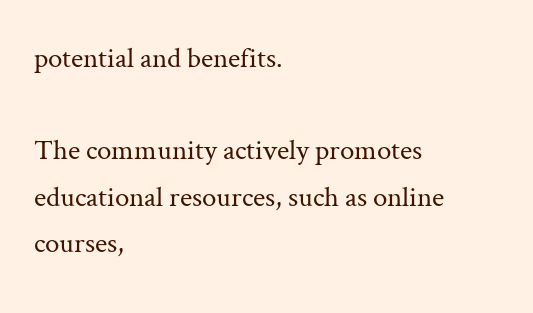potential and benefits.

The community actively promotes educational resources, such as online courses,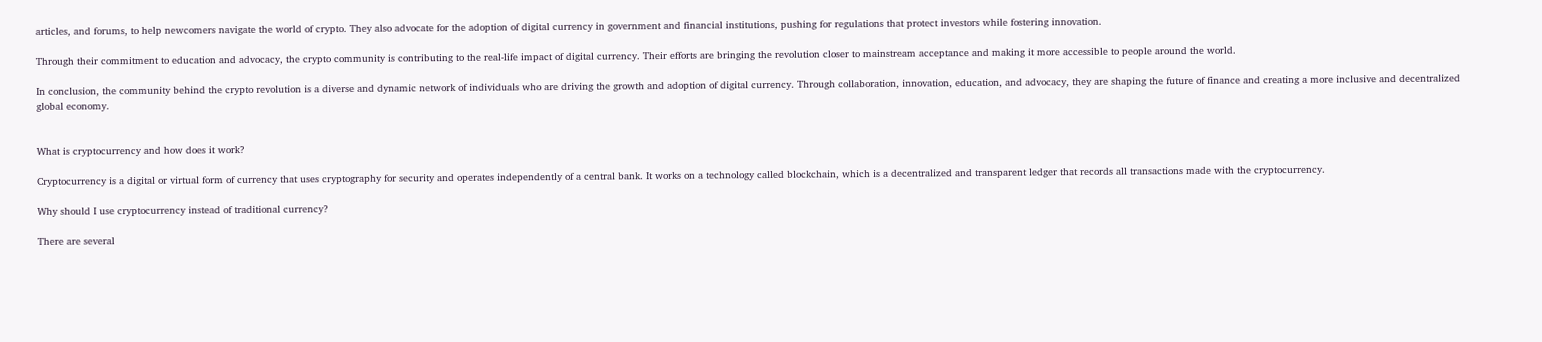articles, and forums, to help newcomers navigate the world of crypto. They also advocate for the adoption of digital currency in government and financial institutions, pushing for regulations that protect investors while fostering innovation.

Through their commitment to education and advocacy, the crypto community is contributing to the real-life impact of digital currency. Their efforts are bringing the revolution closer to mainstream acceptance and making it more accessible to people around the world.

In conclusion, the community behind the crypto revolution is a diverse and dynamic network of individuals who are driving the growth and adoption of digital currency. Through collaboration, innovation, education, and advocacy, they are shaping the future of finance and creating a more inclusive and decentralized global economy.


What is cryptocurrency and how does it work?

Cryptocurrency is a digital or virtual form of currency that uses cryptography for security and operates independently of a central bank. It works on a technology called blockchain, which is a decentralized and transparent ledger that records all transactions made with the cryptocurrency.

Why should I use cryptocurrency instead of traditional currency?

There are several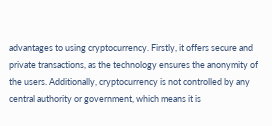advantages to using cryptocurrency. Firstly, it offers secure and private transactions, as the technology ensures the anonymity of the users. Additionally, cryptocurrency is not controlled by any central authority or government, which means it is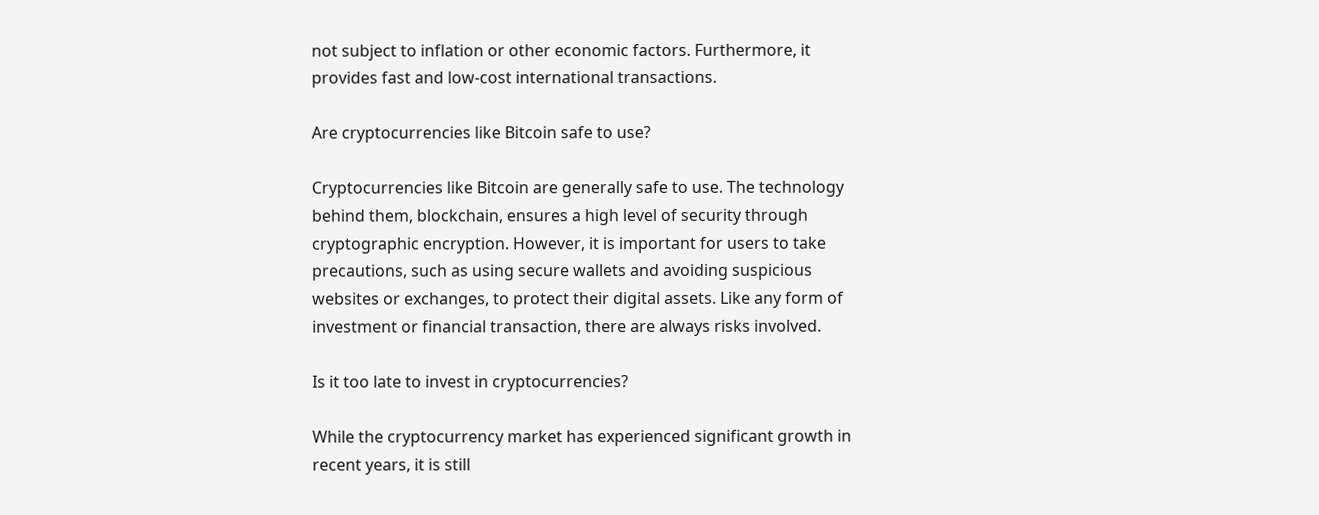not subject to inflation or other economic factors. Furthermore, it provides fast and low-cost international transactions.

Are cryptocurrencies like Bitcoin safe to use?

Cryptocurrencies like Bitcoin are generally safe to use. The technology behind them, blockchain, ensures a high level of security through cryptographic encryption. However, it is important for users to take precautions, such as using secure wallets and avoiding suspicious websites or exchanges, to protect their digital assets. Like any form of investment or financial transaction, there are always risks involved.

Is it too late to invest in cryptocurrencies?

While the cryptocurrency market has experienced significant growth in recent years, it is still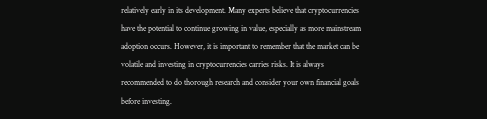relatively early in its development. Many experts believe that cryptocurrencies have the potential to continue growing in value, especially as more mainstream adoption occurs. However, it is important to remember that the market can be volatile and investing in cryptocurrencies carries risks. It is always recommended to do thorough research and consider your own financial goals before investing.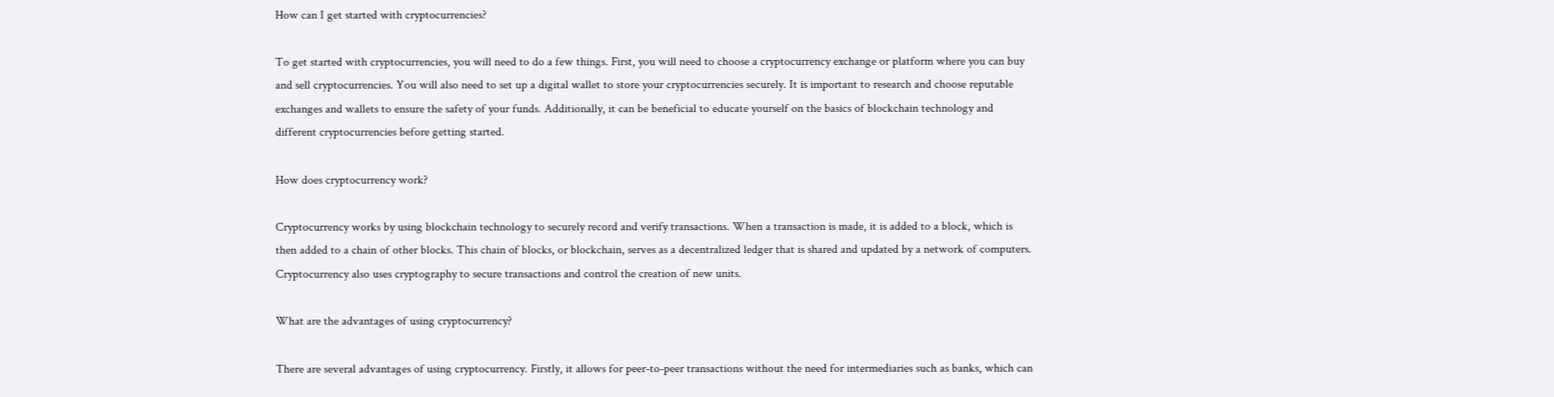How can I get started with cryptocurrencies?

To get started with cryptocurrencies, you will need to do a few things. First, you will need to choose a cryptocurrency exchange or platform where you can buy and sell cryptocurrencies. You will also need to set up a digital wallet to store your cryptocurrencies securely. It is important to research and choose reputable exchanges and wallets to ensure the safety of your funds. Additionally, it can be beneficial to educate yourself on the basics of blockchain technology and different cryptocurrencies before getting started.

How does cryptocurrency work?

Cryptocurrency works by using blockchain technology to securely record and verify transactions. When a transaction is made, it is added to a block, which is then added to a chain of other blocks. This chain of blocks, or blockchain, serves as a decentralized ledger that is shared and updated by a network of computers. Cryptocurrency also uses cryptography to secure transactions and control the creation of new units.

What are the advantages of using cryptocurrency?

There are several advantages of using cryptocurrency. Firstly, it allows for peer-to-peer transactions without the need for intermediaries such as banks, which can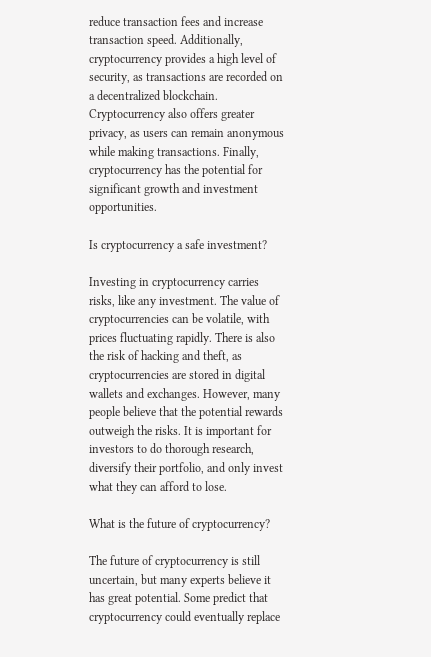reduce transaction fees and increase transaction speed. Additionally, cryptocurrency provides a high level of security, as transactions are recorded on a decentralized blockchain. Cryptocurrency also offers greater privacy, as users can remain anonymous while making transactions. Finally, cryptocurrency has the potential for significant growth and investment opportunities.

Is cryptocurrency a safe investment?

Investing in cryptocurrency carries risks, like any investment. The value of cryptocurrencies can be volatile, with prices fluctuating rapidly. There is also the risk of hacking and theft, as cryptocurrencies are stored in digital wallets and exchanges. However, many people believe that the potential rewards outweigh the risks. It is important for investors to do thorough research, diversify their portfolio, and only invest what they can afford to lose.

What is the future of cryptocurrency?

The future of cryptocurrency is still uncertain, but many experts believe it has great potential. Some predict that cryptocurrency could eventually replace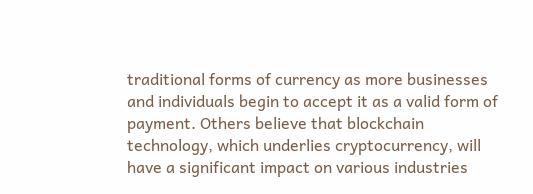traditional forms of currency as more businesses and individuals begin to accept it as a valid form of payment. Others believe that blockchain technology, which underlies cryptocurrency, will have a significant impact on various industries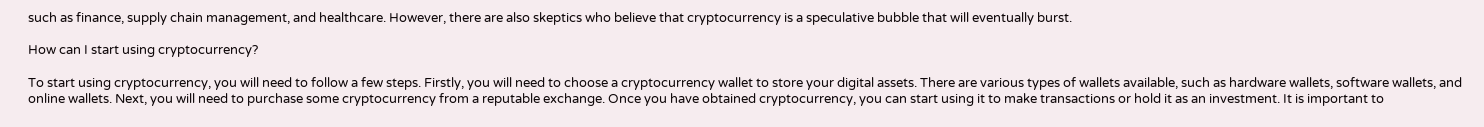such as finance, supply chain management, and healthcare. However, there are also skeptics who believe that cryptocurrency is a speculative bubble that will eventually burst.

How can I start using cryptocurrency?

To start using cryptocurrency, you will need to follow a few steps. Firstly, you will need to choose a cryptocurrency wallet to store your digital assets. There are various types of wallets available, such as hardware wallets, software wallets, and online wallets. Next, you will need to purchase some cryptocurrency from a reputable exchange. Once you have obtained cryptocurrency, you can start using it to make transactions or hold it as an investment. It is important to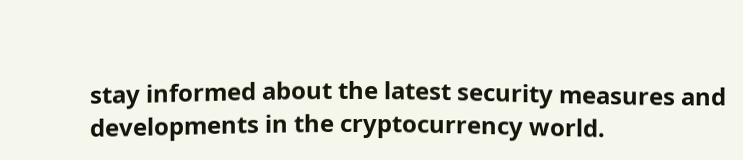stay informed about the latest security measures and developments in the cryptocurrency world.